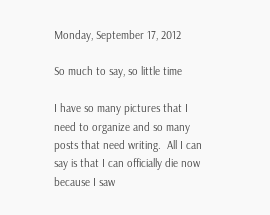Monday, September 17, 2012

So much to say, so little time

I have so many pictures that I need to organize and so many posts that need writing.  All I can say is that I can officially die now because I saw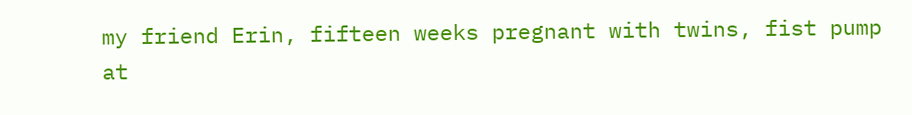my friend Erin, fifteen weeks pregnant with twins, fist pump at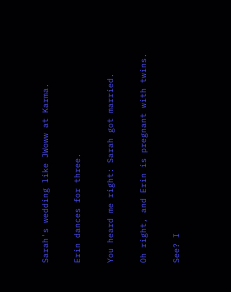Sarah's wedding like JWoww at Karma.

Erin dances for three.

You heard me right: Sarah got married.

Oh right, and Erin is pregnant with twins.

See? I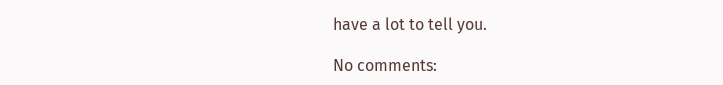have a lot to tell you.

No comments: